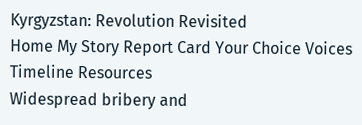Kyrgyzstan: Revolution Revisited
Home My Story Report Card Your Choice Voices Timeline Resources
Widespread bribery and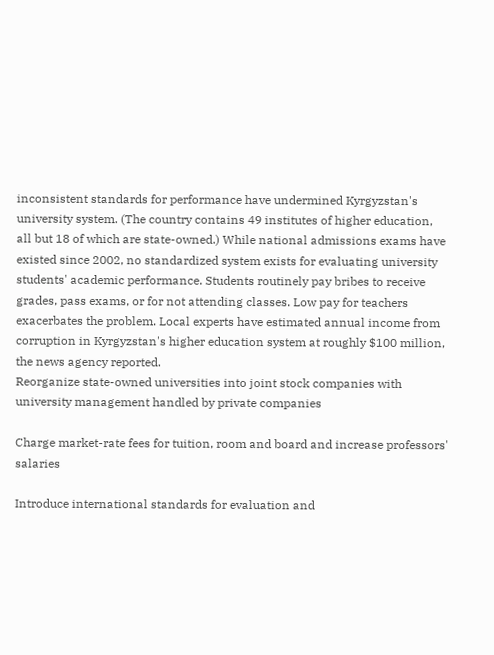inconsistent standards for performance have undermined Kyrgyzstan's university system. (The country contains 49 institutes of higher education, all but 18 of which are state-owned.) While national admissions exams have existed since 2002, no standardized system exists for evaluating university students' academic performance. Students routinely pay bribes to receive grades, pass exams, or for not attending classes. Low pay for teachers exacerbates the problem. Local experts have estimated annual income from corruption in Kyrgyzstan's higher education system at roughly $100 million, the news agency reported.
Reorganize state-owned universities into joint stock companies with university management handled by private companies

Charge market-rate fees for tuition, room and board and increase professors' salaries

Introduce international standards for evaluation and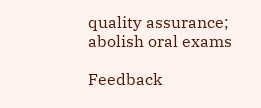quality assurance; abolish oral exams

Feedback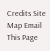Credits Site Map Email This Page